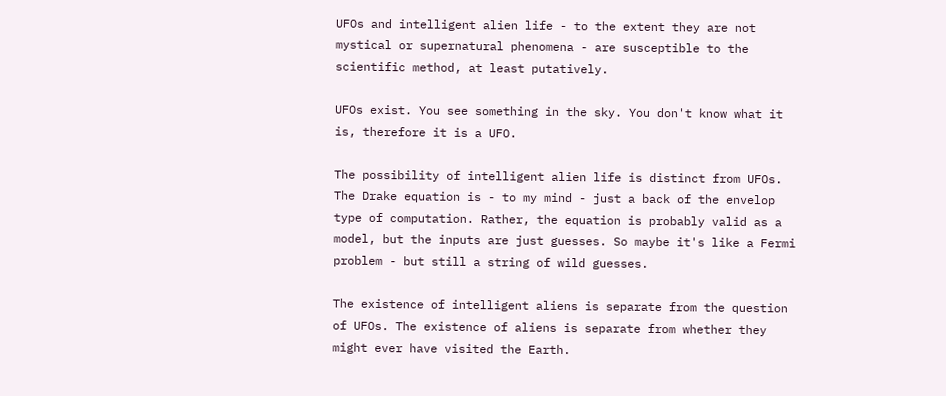UFOs and intelligent alien life - to the extent they are not mystical or supernatural phenomena - are susceptible to the scientific method, at least putatively.

UFOs exist. You see something in the sky. You don't know what it is, therefore it is a UFO.

The possibility of intelligent alien life is distinct from UFOs. The Drake equation is - to my mind - just a back of the envelop type of computation. Rather, the equation is probably valid as a model, but the inputs are just guesses. So maybe it's like a Fermi problem - but still a string of wild guesses.

The existence of intelligent aliens is separate from the question of UFOs. The existence of aliens is separate from whether they might ever have visited the Earth.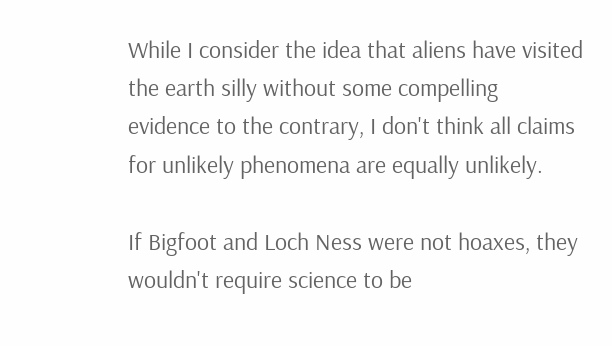While I consider the idea that aliens have visited the earth silly without some compelling evidence to the contrary, I don't think all claims for unlikely phenomena are equally unlikely.

If Bigfoot and Loch Ness were not hoaxes, they wouldn't require science to be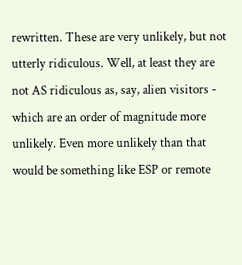rewritten. These are very unlikely, but not utterly ridiculous. Well, at least they are not AS ridiculous as, say, alien visitors - which are an order of magnitude more unlikely. Even more unlikely than that would be something like ESP or remote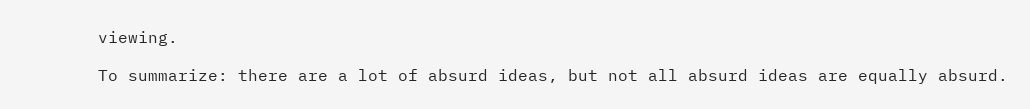viewing.

To summarize: there are a lot of absurd ideas, but not all absurd ideas are equally absurd.